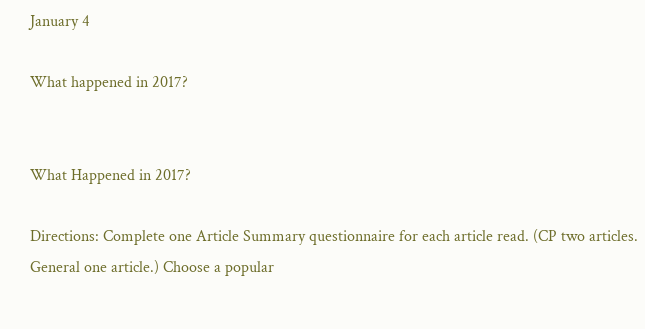January 4

What happened in 2017?


What Happened in 2017?

Directions: Complete one Article Summary questionnaire for each article read. (CP two articles. General one article.) Choose a popular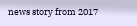news story from 2017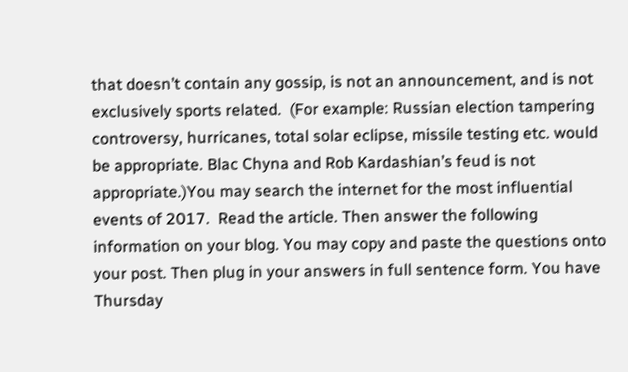that doesn’t contain any gossip, is not an announcement, and is not exclusively sports related.  (For example: Russian election tampering controversy, hurricanes, total solar eclipse, missile testing etc. would be appropriate. Blac Chyna and Rob Kardashian’s feud is not appropriate.)You may search the internet for the most influential events of 2017.  Read the article. Then answer the following information on your blog. You may copy and paste the questions onto your post. Then plug in your answers in full sentence form. You have Thursday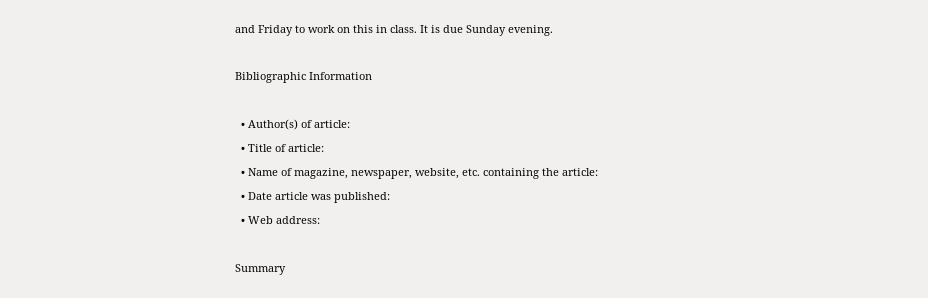and Friday to work on this in class. It is due Sunday evening.

Bibliographic Information

  • Author(s) of article:
  • Title of article:
  • Name of magazine, newspaper, website, etc. containing the article:
  • Date article was published:
  • Web address:

Summary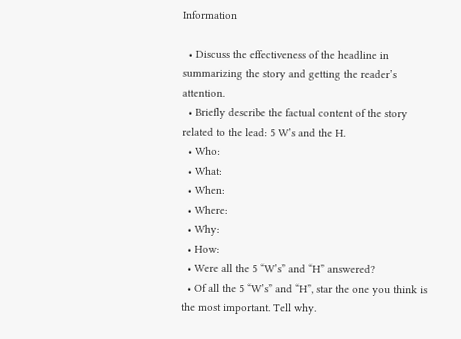Information

  • Discuss the effectiveness of the headline in summarizing the story and getting the reader’s attention.
  • Briefly describe the factual content of the story related to the lead: 5 W’s and the H.
  • Who:
  • What:
  • When:
  • Where:
  • Why:
  • How:
  • Were all the 5 “W’s” and “H” answered?
  • Of all the 5 “W’s” and “H”, star the one you think is the most important. Tell why.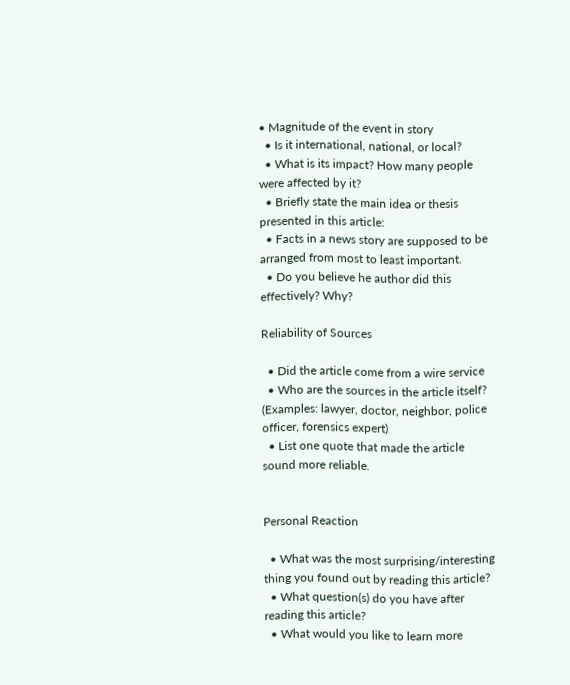• Magnitude of the event in story
  • Is it international, national, or local?
  • What is its impact? How many people were affected by it?
  • Briefly state the main idea or thesis presented in this article:
  • Facts in a news story are supposed to be arranged from most to least important.
  • Do you believe he author did this effectively? Why?

Reliability of Sources

  • Did the article come from a wire service
  • Who are the sources in the article itself? (Examples: lawyer, doctor, neighbor, police officer, forensics expert)
  • List one quote that made the article sound more reliable.


Personal Reaction

  • What was the most surprising/interesting thing you found out by reading this article?
  • What question(s) do you have after reading this article?
  • What would you like to learn more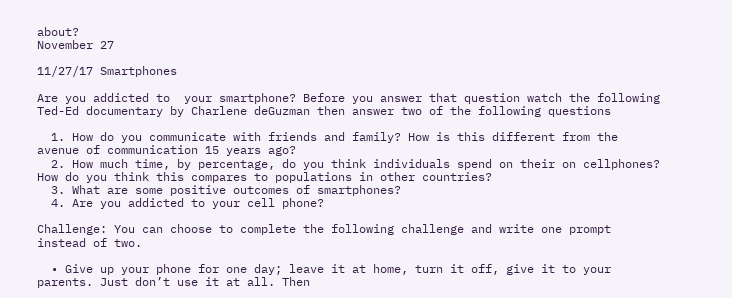about?
November 27

11/27/17 Smartphones

Are you addicted to  your smartphone? Before you answer that question watch the following Ted-Ed documentary by Charlene deGuzman then answer two of the following questions

  1. How do you communicate with friends and family? How is this different from the avenue of communication 15 years ago?
  2. How much time, by percentage, do you think individuals spend on their on cellphones? How do you think this compares to populations in other countries?
  3. What are some positive outcomes of smartphones?
  4. Are you addicted to your cell phone?

Challenge: You can choose to complete the following challenge and write one prompt instead of two.

  • Give up your phone for one day; leave it at home, turn it off, give it to your parents. Just don’t use it at all. Then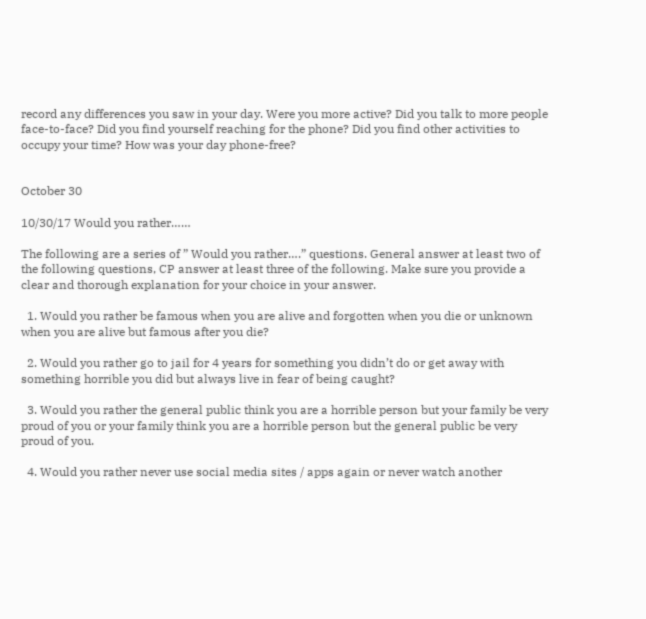record any differences you saw in your day. Were you more active? Did you talk to more people face-to-face? Did you find yourself reaching for the phone? Did you find other activities to occupy your time? How was your day phone-free?


October 30

10/30/17 Would you rather……

The following are a series of ” Would you rather….” questions. General answer at least two of the following questions, CP answer at least three of the following. Make sure you provide a clear and thorough explanation for your choice in your answer.

  1. Would you rather be famous when you are alive and forgotten when you die or unknown when you are alive but famous after you die?

  2. Would you rather go to jail for 4 years for something you didn’t do or get away with something horrible you did but always live in fear of being caught?

  3. Would you rather the general public think you are a horrible person but your family be very proud of you or your family think you are a horrible person but the general public be very proud of you.

  4. Would you rather never use social media sites / apps again or never watch another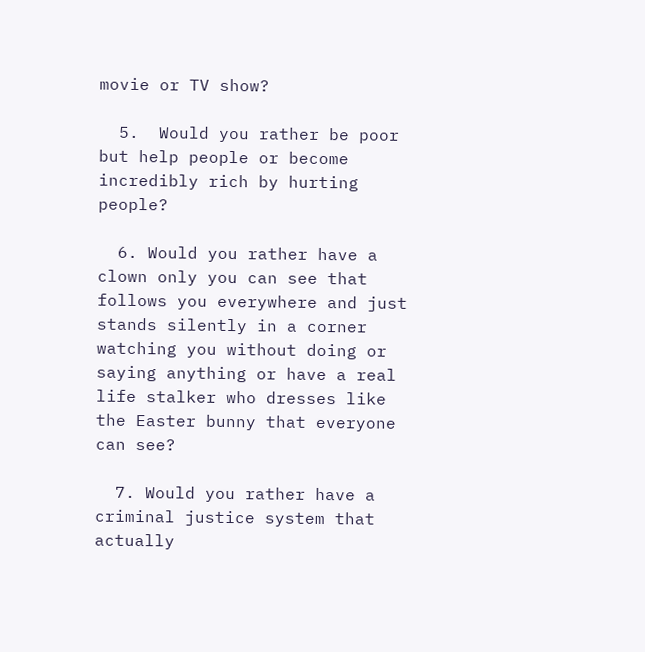movie or TV show?

  5.  Would you rather be poor but help people or become incredibly rich by hurting people?

  6. Would you rather have a clown only you can see that follows you everywhere and just stands silently in a corner watching you without doing or saying anything or have a real life stalker who dresses like the Easter bunny that everyone can see?

  7. Would you rather have a criminal justice system that actually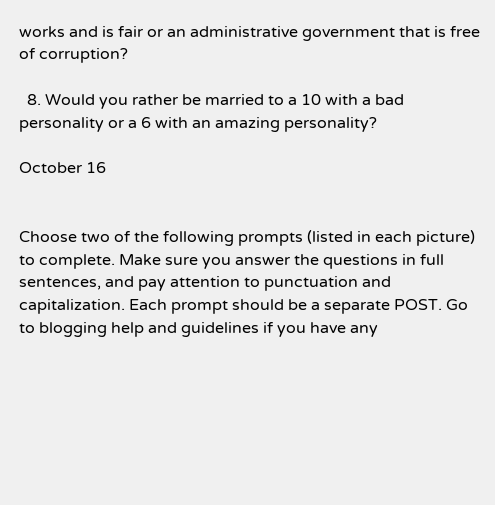works and is fair or an administrative government that is free of corruption?

  8. Would you rather be married to a 10 with a bad personality or a 6 with an amazing personality?

October 16


Choose two of the following prompts (listed in each picture) to complete. Make sure you answer the questions in full sentences, and pay attention to punctuation and capitalization. Each prompt should be a separate POST. Go to blogging help and guidelines if you have any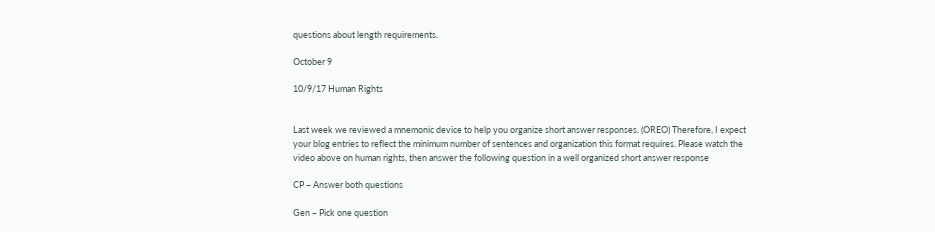questions about length requirements.

October 9

10/9/17 Human Rights


Last week we reviewed a mnemonic device to help you organize short answer responses. (OREO) Therefore, I expect your blog entries to reflect the minimum number of sentences and organization this format requires. Please watch the video above on human rights, then answer the following question in a well organized short answer response

CP – Answer both questions

Gen – Pick one question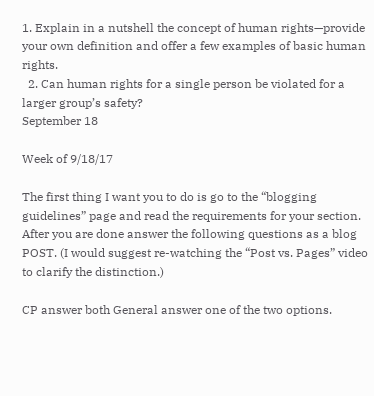1. Explain in a nutshell the concept of human rights—provide your own definition and offer a few examples of basic human rights.
  2. Can human rights for a single person be violated for a larger group’s safety?
September 18

Week of 9/18/17

The first thing I want you to do is go to the “blogging guidelines” page and read the requirements for your section. After you are done answer the following questions as a blog POST. (I would suggest re-watching the “Post vs. Pages” video to clarify the distinction.)

CP answer both General answer one of the two options.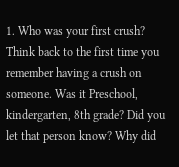1. Who was your first crush? Think back to the first time you remember having a crush on someone. Was it Preschool, kindergarten, 8th grade? Did you let that person know? Why did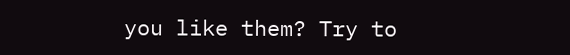you like them? Try to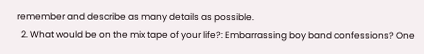remember and describe as many details as possible.
  2. What would be on the mix tape of your life?: Embarrassing boy band confessions? One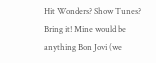Hit Wonders? Show Tunes? Bring it! Mine would be anything Bon Jovi (we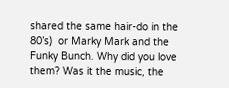shared the same hair-do in the 80’s)  or Marky Mark and the Funky Bunch. Why did you love them? Was it the music, the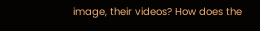image, their videos? How does the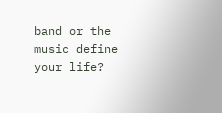band or the music define your life?